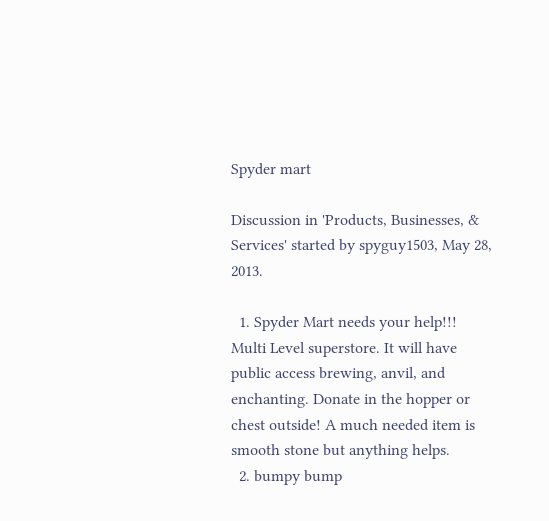Spyder mart

Discussion in 'Products, Businesses, & Services' started by spyguy1503, May 28, 2013.

  1. Spyder Mart needs your help!!! Multi Level superstore. It will have public access brewing, anvil, and enchanting. Donate in the hopper or chest outside! A much needed item is smooth stone but anything helps.
  2. bumpy bump